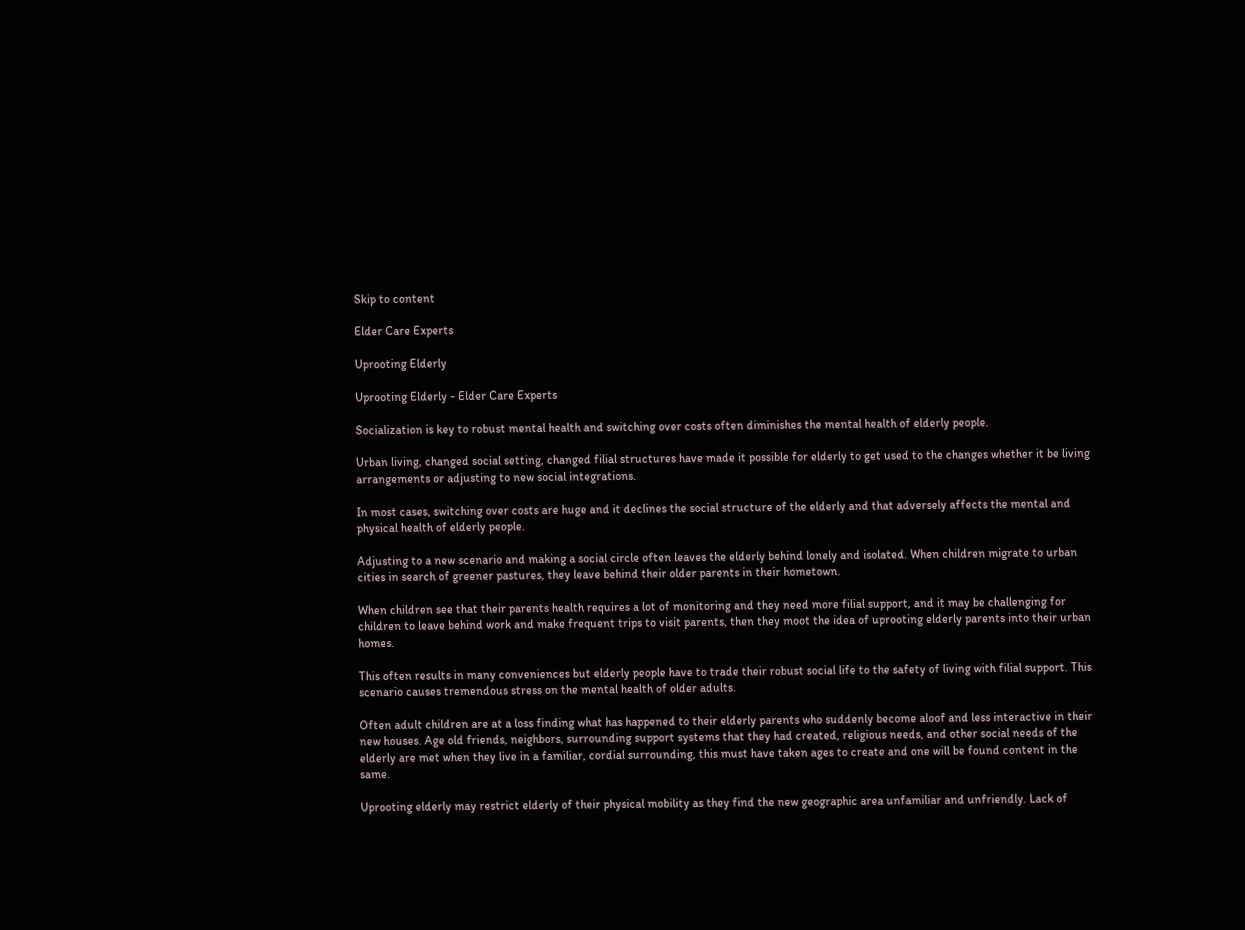Skip to content

Elder Care Experts

Uprooting Elderly

Uprooting Elderly - Elder Care Experts

Socialization is key to robust mental health and switching over costs often diminishes the mental health of elderly people.

Urban living, changed social setting, changed filial structures have made it possible for elderly to get used to the changes whether it be living arrangements or adjusting to new social integrations.

In most cases, switching over costs are huge and it declines the social structure of the elderly and that adversely affects the mental and physical health of elderly people.

Adjusting to a new scenario and making a social circle often leaves the elderly behind lonely and isolated. When children migrate to urban cities in search of greener pastures, they leave behind their older parents in their hometown.

When children see that their parents health requires a lot of monitoring and they need more filial support, and it may be challenging for children to leave behind work and make frequent trips to visit parents, then they moot the idea of uprooting elderly parents into their urban homes.

This often results in many conveniences but elderly people have to trade their robust social life to the safety of living with filial support. This scenario causes tremendous stress on the mental health of older adults.

Often adult children are at a loss finding what has happened to their elderly parents who suddenly become aloof and less interactive in their new houses. Age old friends, neighbors, surrounding support systems that they had created, religious needs, and other social needs of the elderly are met when they live in a familiar, cordial surrounding, this must have taken ages to create and one will be found content in the same.

Uprooting elderly may restrict elderly of their physical mobility as they find the new geographic area unfamiliar and unfriendly. Lack of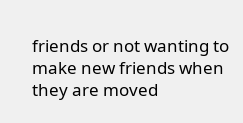friends or not wanting to make new friends when they are moved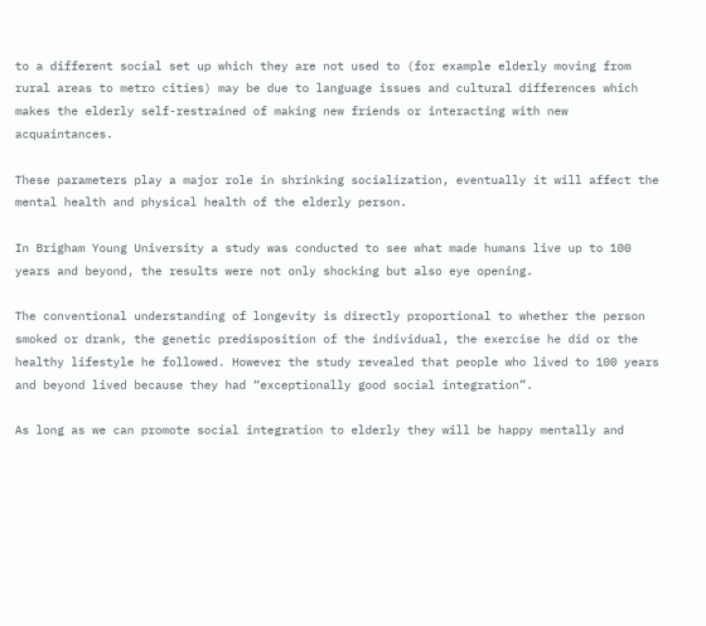to a different social set up which they are not used to (for example elderly moving from rural areas to metro cities) may be due to language issues and cultural differences which makes the elderly self-restrained of making new friends or interacting with new acquaintances.

These parameters play a major role in shrinking socialization, eventually it will affect the mental health and physical health of the elderly person.

In Brigham Young University a study was conducted to see what made humans live up to 100 years and beyond, the results were not only shocking but also eye opening.

The conventional understanding of longevity is directly proportional to whether the person smoked or drank, the genetic predisposition of the individual, the exercise he did or the healthy lifestyle he followed. However the study revealed that people who lived to 100 years and beyond lived because they had “exceptionally good social integration”.

As long as we can promote social integration to elderly they will be happy mentally and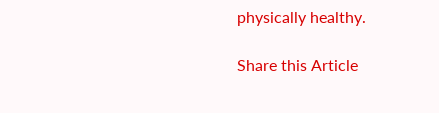physically healthy.

Share this Article